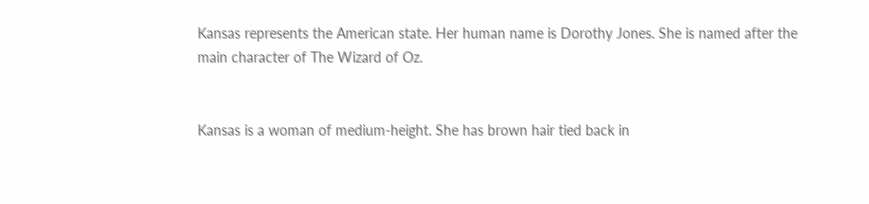Kansas represents the American state. Her human name is Dorothy Jones. She is named after the main character of The Wizard of Oz.


Kansas is a woman of medium-height. She has brown hair tied back in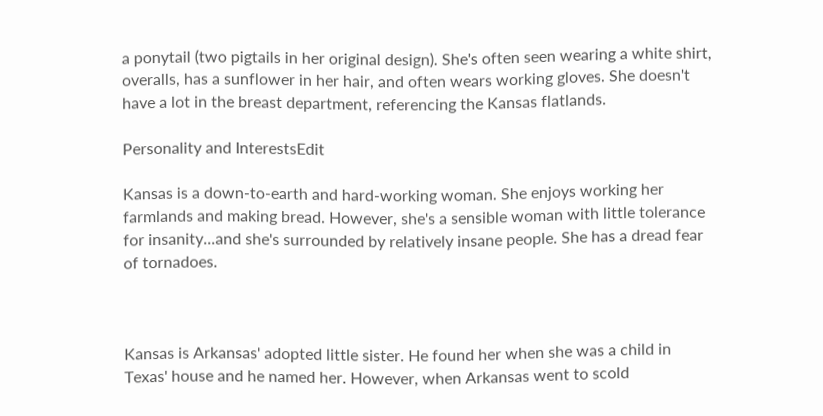a ponytail (two pigtails in her original design). She's often seen wearing a white shirt, overalls, has a sunflower in her hair, and often wears working gloves. She doesn't have a lot in the breast department, referencing the Kansas flatlands.

Personality and InterestsEdit

Kansas is a down-to-earth and hard-working woman. She enjoys working her farmlands and making bread. However, she's a sensible woman with little tolerance for insanity...and she's surrounded by relatively insane people. She has a dread fear of tornadoes.



Kansas is Arkansas' adopted little sister. He found her when she was a child in Texas' house and he named her. However, when Arkansas went to scold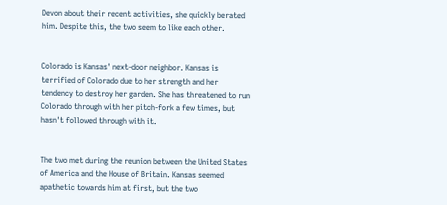Devon about their recent activities, she quickly berated him. Despite this, the two seem to like each other.


Colorado is Kansas' next-door neighbor. Kansas is terrified of Colorado due to her strength and her tendency to destroy her garden. She has threatened to run Colorado through with her pitch-fork a few times, but hasn't followed through with it.


The two met during the reunion between the United States of America and the House of Britain. Kansas seemed apathetic towards him at first, but the two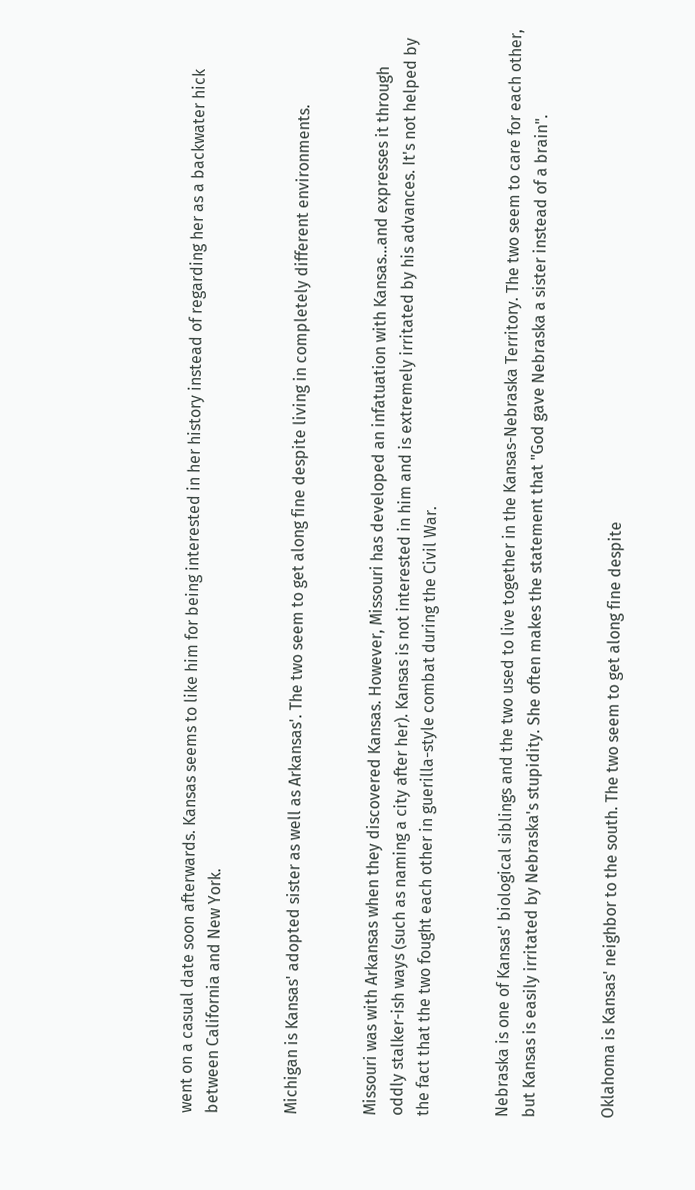went on a casual date soon afterwards. Kansas seems to like him for being interested in her history instead of regarding her as a backwater hick between California and New York.


Michigan is Kansas' adopted sister as well as Arkansas'. The two seem to get along fine despite living in completely different environments.


Missouri was with Arkansas when they discovered Kansas. However, Missouri has developed an infatuation with Kansas...and expresses it through oddly stalker-ish ways (such as naming a city after her). Kansas is not interested in him and is extremely irritated by his advances. It's not helped by the fact that the two fought each other in guerilla-style combat during the Civil War.


Nebraska is one of Kansas' biological siblings and the two used to live together in the Kansas-Nebraska Territory. The two seem to care for each other, but Kansas is easily irritated by Nebraska's stupidity. She often makes the statement that "God gave Nebraska a sister instead of a brain".


Oklahoma is Kansas' neighbor to the south. The two seem to get along fine despite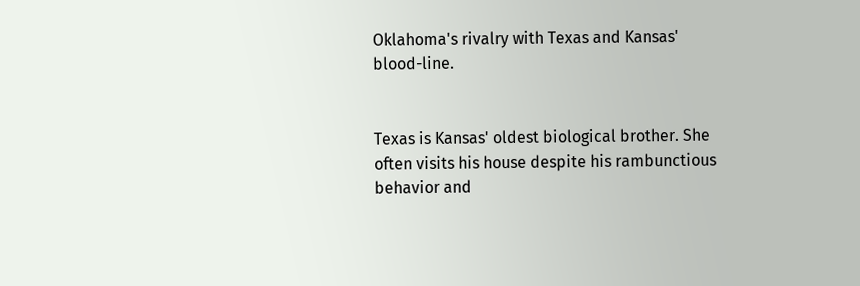Oklahoma's rivalry with Texas and Kansas' blood-line.


Texas is Kansas' oldest biological brother. She often visits his house despite his rambunctious behavior and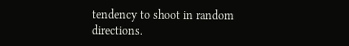tendency to shoot in random directions.